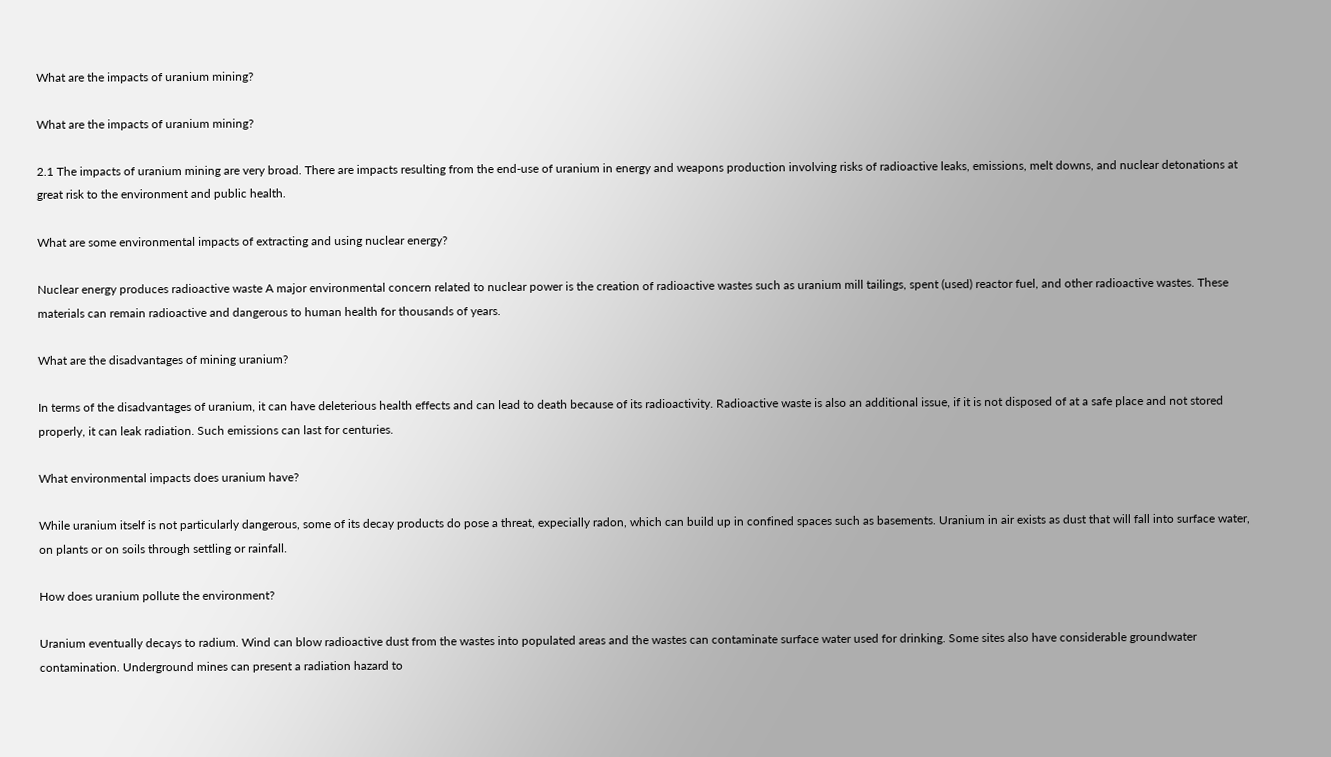What are the impacts of uranium mining?

What are the impacts of uranium mining?

2.1 The impacts of uranium mining are very broad. There are impacts resulting from the end-use of uranium in energy and weapons production involving risks of radioactive leaks, emissions, melt downs, and nuclear detonations at great risk to the environment and public health.

What are some environmental impacts of extracting and using nuclear energy?

Nuclear energy produces radioactive waste A major environmental concern related to nuclear power is the creation of radioactive wastes such as uranium mill tailings, spent (used) reactor fuel, and other radioactive wastes. These materials can remain radioactive and dangerous to human health for thousands of years.

What are the disadvantages of mining uranium?

In terms of the disadvantages of uranium, it can have deleterious health effects and can lead to death because of its radioactivity. Radioactive waste is also an additional issue, if it is not disposed of at a safe place and not stored properly, it can leak radiation. Such emissions can last for centuries.

What environmental impacts does uranium have?

While uranium itself is not particularly dangerous, some of its decay products do pose a threat, expecially radon, which can build up in confined spaces such as basements. Uranium in air exists as dust that will fall into surface water, on plants or on soils through settling or rainfall.

How does uranium pollute the environment?

Uranium eventually decays to radium. Wind can blow radioactive dust from the wastes into populated areas and the wastes can contaminate surface water used for drinking. Some sites also have considerable groundwater contamination. Underground mines can present a radiation hazard to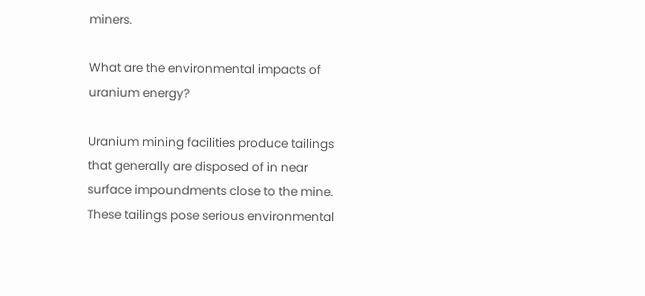miners.

What are the environmental impacts of uranium energy?

Uranium mining facilities produce tailings that generally are disposed of in near surface impoundments close to the mine. These tailings pose serious environmental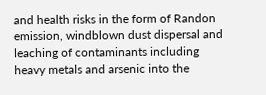and health risks in the form of Randon emission, windblown dust dispersal and leaching of contaminants including heavy metals and arsenic into the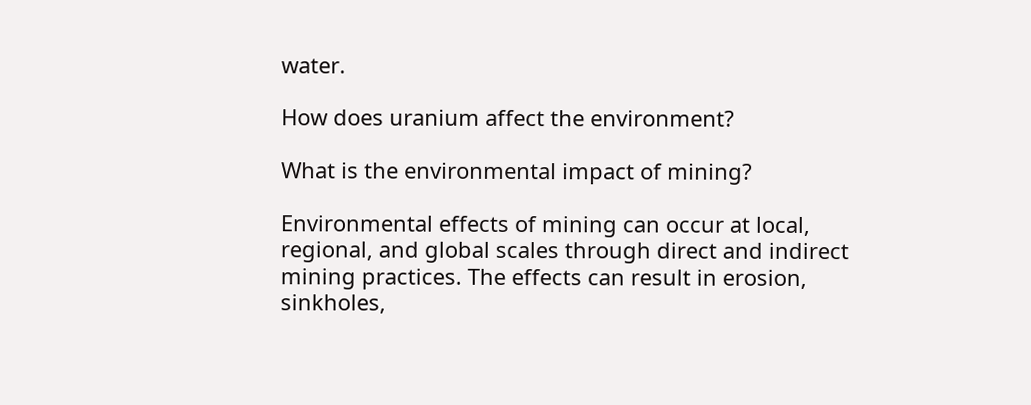water.

How does uranium affect the environment?

What is the environmental impact of mining?

Environmental effects of mining can occur at local, regional, and global scales through direct and indirect mining practices. The effects can result in erosion, sinkholes,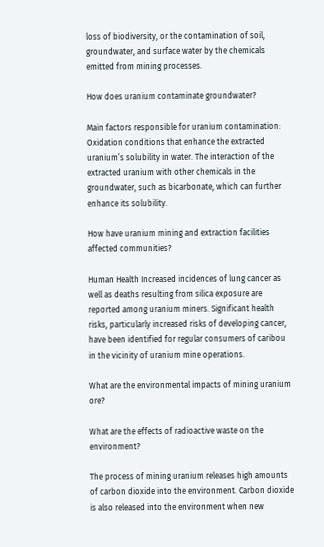loss of biodiversity, or the contamination of soil, groundwater, and surface water by the chemicals emitted from mining processes.

How does uranium contaminate groundwater?

Main factors responsible for uranium contamination: Oxidation conditions that enhance the extracted uranium’s solubility in water. The interaction of the extracted uranium with other chemicals in the groundwater, such as bicarbonate, which can further enhance its solubility.

How have uranium mining and extraction facilities affected communities?

Human Health Increased incidences of lung cancer as well as deaths resulting from silica exposure are reported among uranium miners. Significant health risks, particularly increased risks of developing cancer, have been identified for regular consumers of caribou in the vicinity of uranium mine operations.

What are the environmental impacts of mining uranium ore?

What are the effects of radioactive waste on the environment?

The process of mining uranium releases high amounts of carbon dioxide into the environment. Carbon dioxide is also released into the environment when new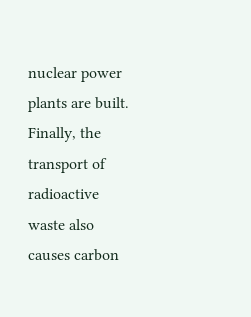nuclear power plants are built. Finally, the transport of radioactive waste also causes carbon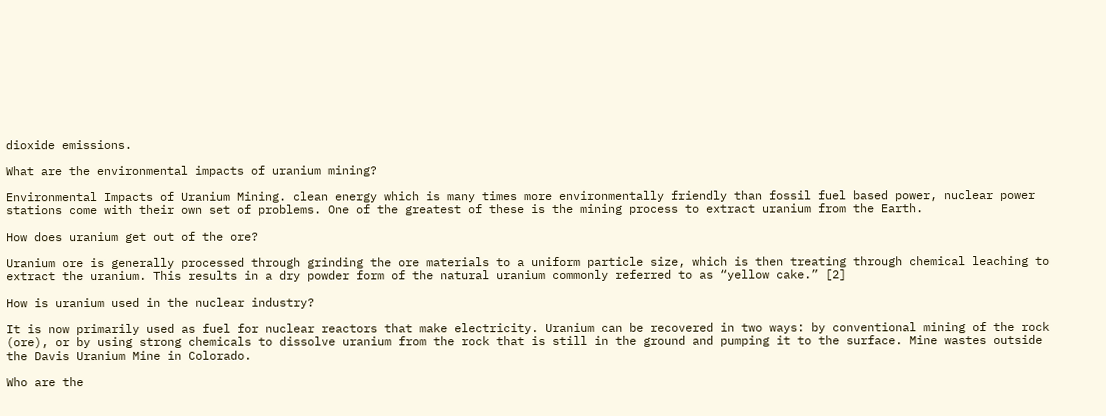dioxide emissions.

What are the environmental impacts of uranium mining?

Environmental Impacts of Uranium Mining. clean energy which is many times more environmentally friendly than fossil fuel based power, nuclear power stations come with their own set of problems. One of the greatest of these is the mining process to extract uranium from the Earth.

How does uranium get out of the ore?

Uranium ore is generally processed through grinding the ore materials to a uniform particle size, which is then treating through chemical leaching to extract the uranium. This results in a dry powder form of the natural uranium commonly referred to as “yellow cake.” [2]

How is uranium used in the nuclear industry?

It is now primarily used as fuel for nuclear reactors that make electricity. Uranium can be recovered in two ways: by conventional mining of the rock (ore), or by using strong chemicals to dissolve uranium from the rock that is still in the ground and pumping it to the surface. Mine wastes outside the Davis Uranium Mine in Colorado.

Who are the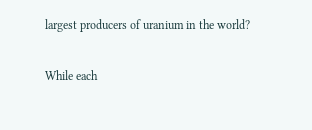largest producers of uranium in the world?

While each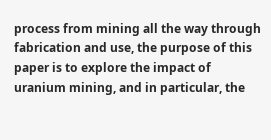process from mining all the way through fabrication and use, the purpose of this paper is to explore the impact of uranium mining, and in particular, the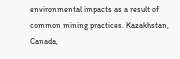environmental impacts as a result of common mining practices. Kazakhstan, Canada,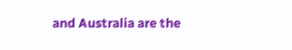and Australia are the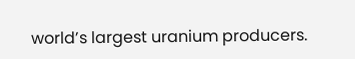world’s largest uranium producers.